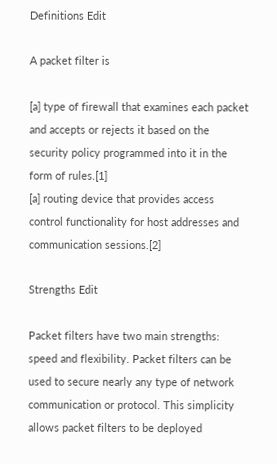Definitions Edit

A packet filter is

[a] type of firewall that examines each packet and accepts or rejects it based on the security policy programmed into it in the form of rules.[1]
[a] routing device that provides access control functionality for host addresses and communication sessions.[2]

Strengths Edit

Packet filters have two main strengths: speed and flexibility. Packet filters can be used to secure nearly any type of network communication or protocol. This simplicity allows packet filters to be deployed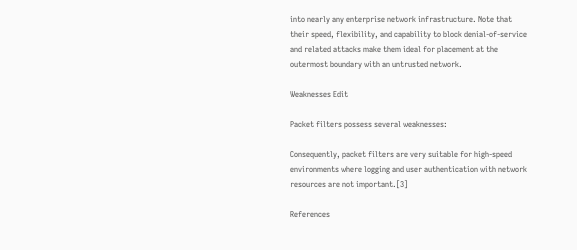into nearly any enterprise network infrastructure. Note that their speed, flexibility, and capability to block denial-of-service and related attacks make them ideal for placement at the outermost boundary with an untrusted network.

Weaknesses Edit

Packet filters possess several weaknesses:

Consequently, packet filters are very suitable for high-speed environments where logging and user authentication with network resources are not important.[3]

References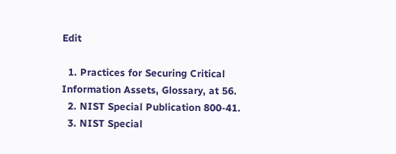Edit

  1. Practices for Securing Critical Information Assets, Glossary, at 56.
  2. NIST Special Publication 800-41.
  3. NIST Special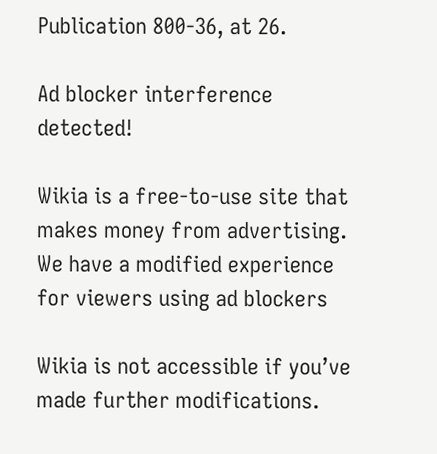Publication 800-36, at 26.

Ad blocker interference detected!

Wikia is a free-to-use site that makes money from advertising. We have a modified experience for viewers using ad blockers

Wikia is not accessible if you’ve made further modifications.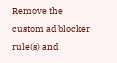Remove the custom ad blocker rule(s) and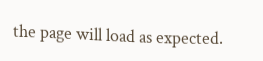the page will load as expected.